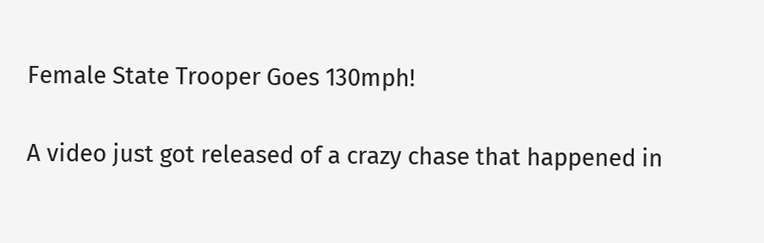Female State Trooper Goes 130mph!

A video just got released of a crazy chase that happened in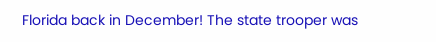Florida back in December! The state trooper was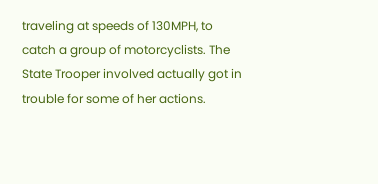traveling at speeds of 130MPH, to catch a group of motorcyclists. The State Trooper involved actually got in trouble for some of her actions.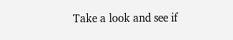Take a look and see if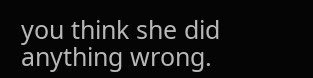you think she did anything wrong.